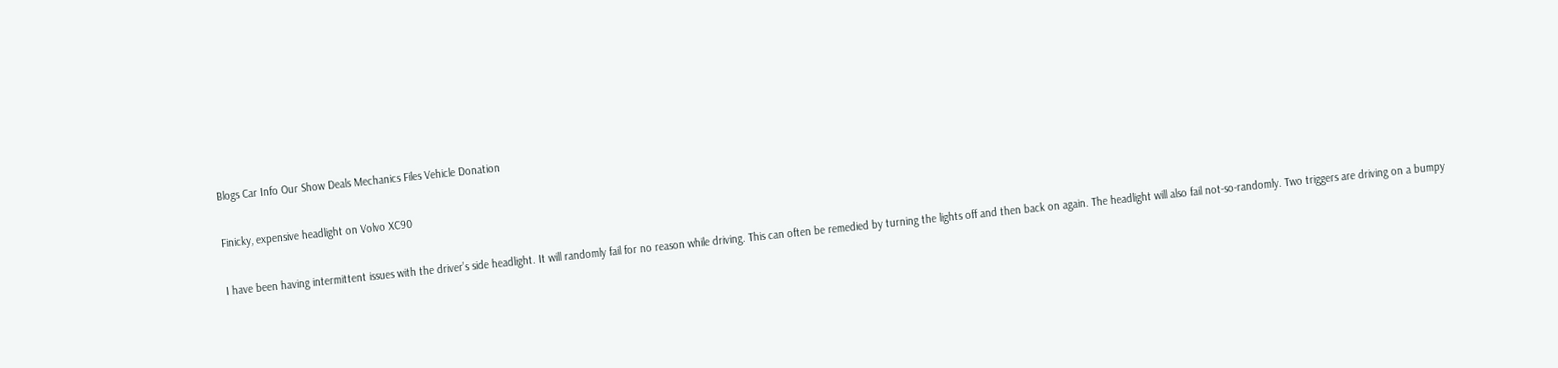Blogs Car Info Our Show Deals Mechanics Files Vehicle Donation

Finicky, expensive headlight on Volvo XC90

I have been having intermittent issues with the driver’s side headlight. It will randomly fail for no reason while driving. This can often be remedied by turning the lights off and then back on again. The headlight will also fail not-so-randomly. Two triggers are driving on a bumpy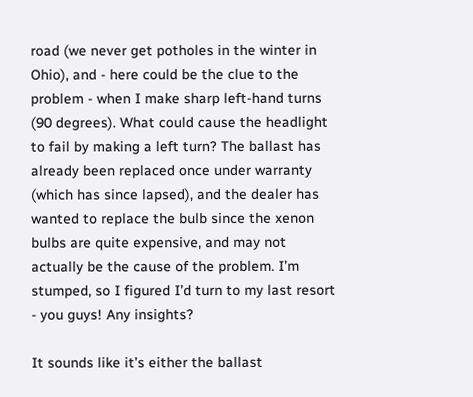road (we never get potholes in the winter in Ohio), and - here could be the clue to the problem - when I make sharp left-hand turns (90 degrees). What could cause the headlight to fail by making a left turn? The ballast has already been replaced once under warranty (which has since lapsed), and the dealer has wanted to replace the bulb since the xenon bulbs are quite expensive, and may not actually be the cause of the problem. I’m stumped, so I figured I’d turn to my last resort - you guys! Any insights?

It sounds like it’s either the ballast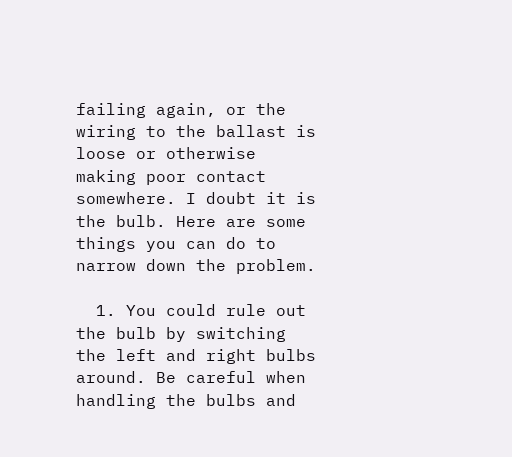failing again, or the wiring to the ballast is loose or otherwise making poor contact somewhere. I doubt it is the bulb. Here are some things you can do to narrow down the problem.

  1. You could rule out the bulb by switching the left and right bulbs around. Be careful when handling the bulbs and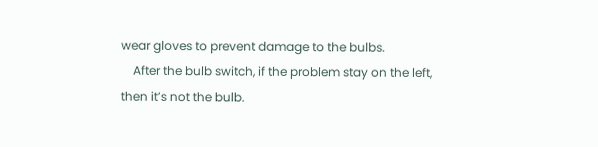wear gloves to prevent damage to the bulbs.
    After the bulb switch, if the problem stay on the left, then it’s not the bulb.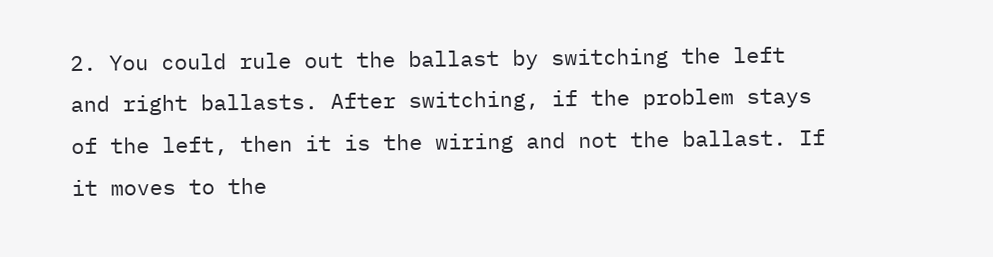2. You could rule out the ballast by switching the left and right ballasts. After switching, if the problem stays of the left, then it is the wiring and not the ballast. If it moves to the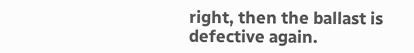right, then the ballast is defective again.